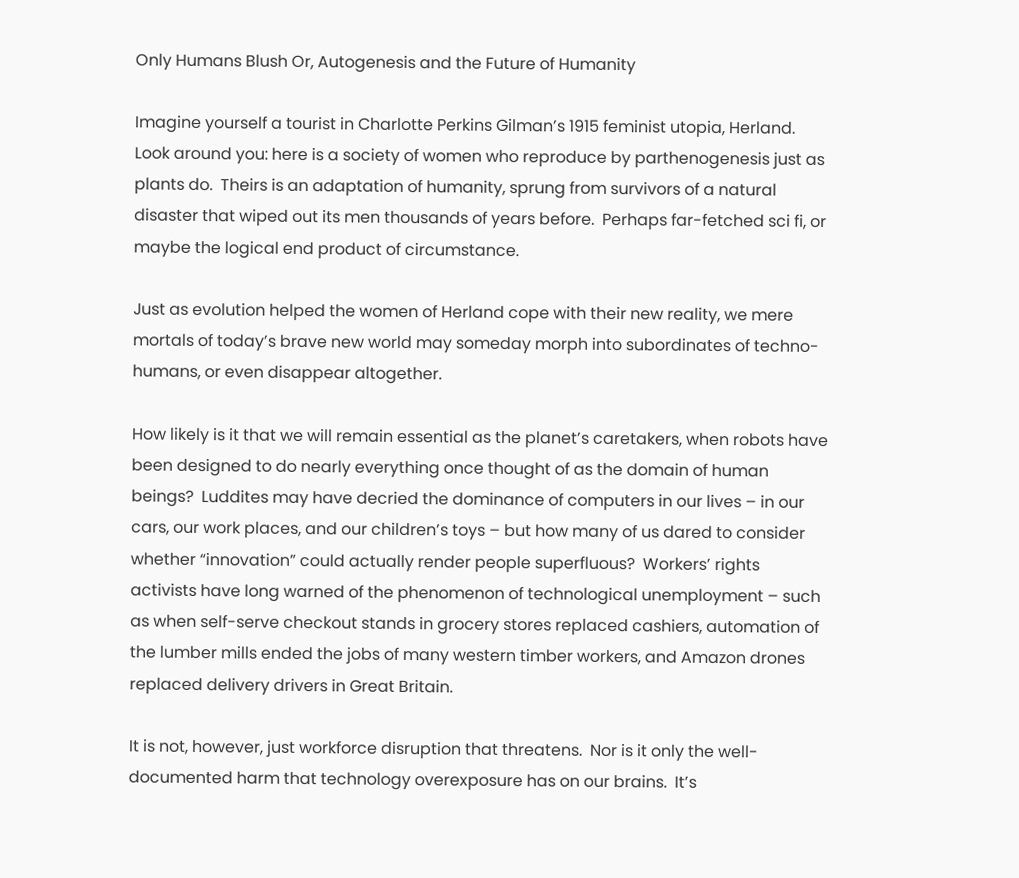Only Humans Blush Or, Autogenesis and the Future of Humanity

Imagine yourself a tourist in Charlotte Perkins Gilman’s 1915 feminist utopia, Herland.  Look around you: here is a society of women who reproduce by parthenogenesis just as plants do.  Theirs is an adaptation of humanity, sprung from survivors of a natural disaster that wiped out its men thousands of years before.  Perhaps far-fetched sci fi, or maybe the logical end product of circumstance.

Just as evolution helped the women of Herland cope with their new reality, we mere mortals of today’s brave new world may someday morph into subordinates of techno-humans, or even disappear altogether.

How likely is it that we will remain essential as the planet’s caretakers, when robots have been designed to do nearly everything once thought of as the domain of human beings?  Luddites may have decried the dominance of computers in our lives – in our cars, our work places, and our children’s toys – but how many of us dared to consider whether “innovation” could actually render people superfluous?  Workers’ rights activists have long warned of the phenomenon of technological unemployment – such as when self-serve checkout stands in grocery stores replaced cashiers, automation of the lumber mills ended the jobs of many western timber workers, and Amazon drones replaced delivery drivers in Great Britain.

It is not, however, just workforce disruption that threatens.  Nor is it only the well-documented harm that technology overexposure has on our brains.  It’s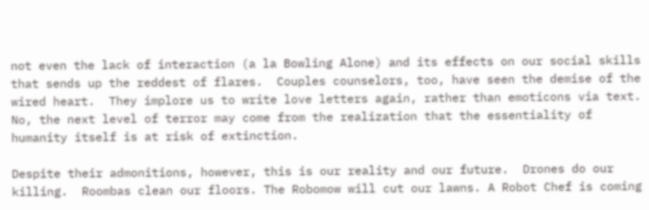not even the lack of interaction (a la Bowling Alone) and its effects on our social skills that sends up the reddest of flares.  Couples counselors, too, have seen the demise of the wired heart.  They implore us to write love letters again, rather than emoticons via text. No, the next level of terror may come from the realization that the essentiality of humanity itself is at risk of extinction.

Despite their admonitions, however, this is our reality and our future.  Drones do our killing.  Roombas clean our floors. The Robomow will cut our lawns. A Robot Chef is coming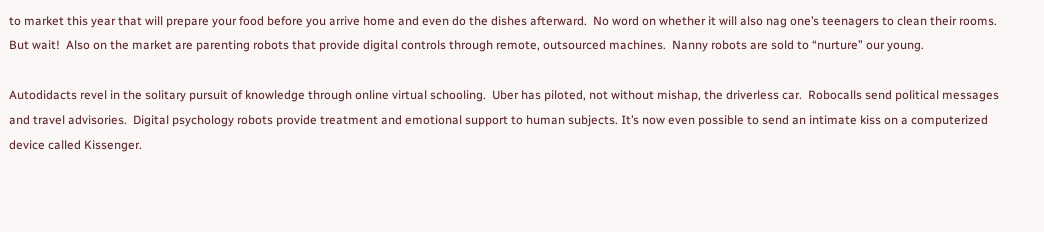to market this year that will prepare your food before you arrive home and even do the dishes afterward.  No word on whether it will also nag one’s teenagers to clean their rooms.  But wait!  Also on the market are parenting robots that provide digital controls through remote, outsourced machines.  Nanny robots are sold to “nurture” our young.

Autodidacts revel in the solitary pursuit of knowledge through online virtual schooling.  Uber has piloted, not without mishap, the driverless car.  Robocalls send political messages and travel advisories.  Digital psychology robots provide treatment and emotional support to human subjects. It’s now even possible to send an intimate kiss on a computerized device called Kissenger.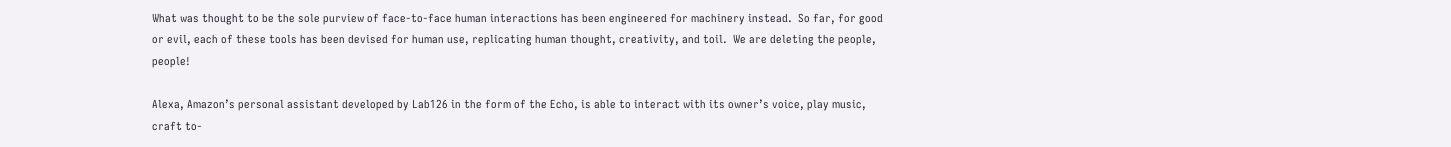What was thought to be the sole purview of face-to-face human interactions has been engineered for machinery instead.  So far, for good or evil, each of these tools has been devised for human use, replicating human thought, creativity, and toil.  We are deleting the people, people!

Alexa, Amazon’s personal assistant developed by Lab126 in the form of the Echo, is able to interact with its owner’s voice, play music, craft to-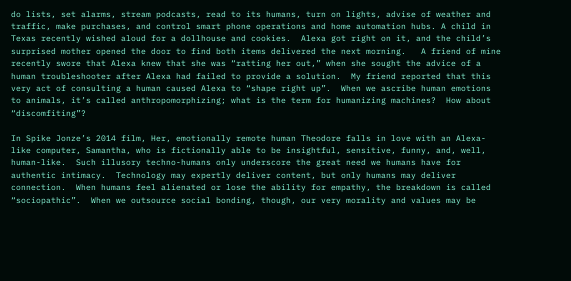do lists, set alarms, stream podcasts, read to its humans, turn on lights, advise of weather and traffic, make purchases, and control smart phone operations and home automation hubs. A child in Texas recently wished aloud for a dollhouse and cookies.  Alexa got right on it, and the child’s surprised mother opened the door to find both items delivered the next morning.   A friend of mine recently swore that Alexa knew that she was “ratting her out,” when she sought the advice of a human troubleshooter after Alexa had failed to provide a solution.  My friend reported that this very act of consulting a human caused Alexa to “shape right up”.  When we ascribe human emotions to animals, it’s called anthropomorphizing; what is the term for humanizing machines?  How about “discomfiting”?

In Spike Jonze’s 2014 film, Her, emotionally remote human Theodore falls in love with an Alexa-like computer, Samantha, who is fictionally able to be insightful, sensitive, funny, and, well, human-like.  Such illusory techno-humans only underscore the great need we humans have for authentic intimacy.  Technology may expertly deliver content, but only humans may deliver connection.  When humans feel alienated or lose the ability for empathy, the breakdown is called “sociopathic”.  When we outsource social bonding, though, our very morality and values may be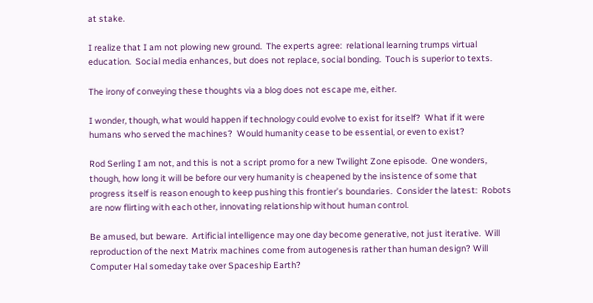at stake.

I realize that I am not plowing new ground.  The experts agree:  relational learning trumps virtual education.  Social media enhances, but does not replace, social bonding.  Touch is superior to texts.

The irony of conveying these thoughts via a blog does not escape me, either.

I wonder, though, what would happen if technology could evolve to exist for itself?  What if it were humans who served the machines?  Would humanity cease to be essential, or even to exist?

Rod Serling I am not, and this is not a script promo for a new Twilight Zone episode.  One wonders, though, how long it will be before our very humanity is cheapened by the insistence of some that progress itself is reason enough to keep pushing this frontier’s boundaries.  Consider the latest:  Robots are now flirting with each other, innovating relationship without human control.

Be amused, but beware.  Artificial intelligence may one day become generative, not just iterative.  Will reproduction of the next Matrix machines come from autogenesis rather than human design? Will Computer Hal someday take over Spaceship Earth?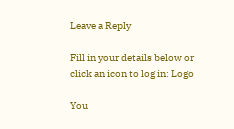Leave a Reply

Fill in your details below or click an icon to log in: Logo

You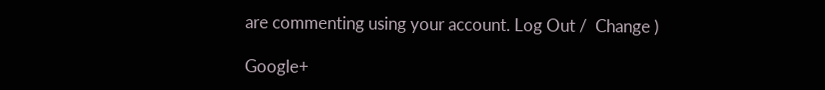are commenting using your account. Log Out /  Change )

Google+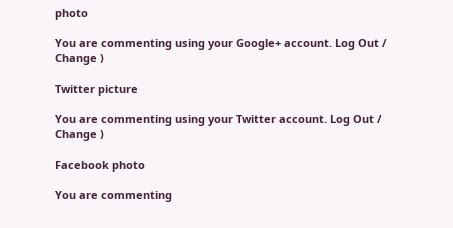photo

You are commenting using your Google+ account. Log Out /  Change )

Twitter picture

You are commenting using your Twitter account. Log Out /  Change )

Facebook photo

You are commenting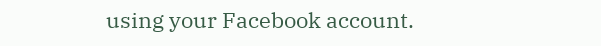using your Facebook account.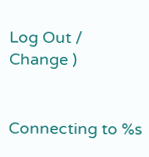Log Out /  Change )


Connecting to %s